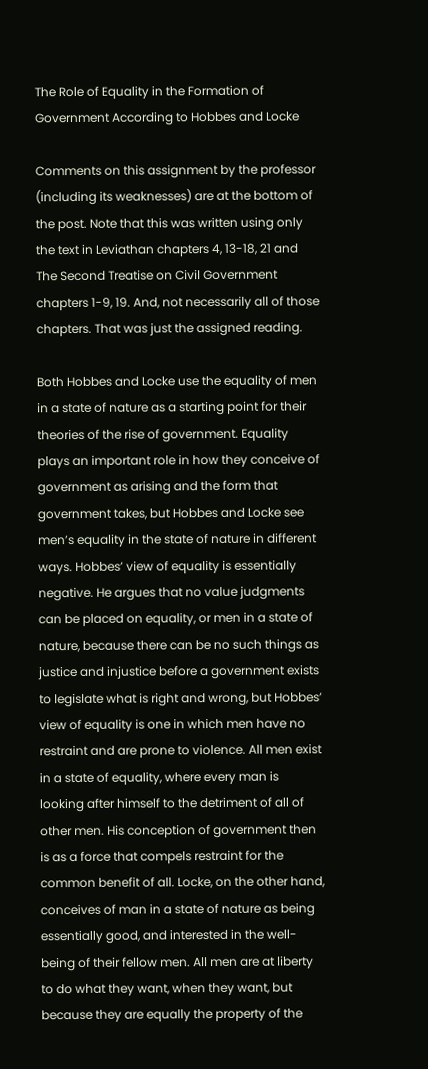The Role of Equality in the Formation of Government According to Hobbes and Locke

Comments on this assignment by the professor (including its weaknesses) are at the bottom of the post. Note that this was written using only the text in Leviathan chapters 4, 13-18, 21 and The Second Treatise on Civil Government chapters 1-9, 19. And, not necessarily all of those chapters. That was just the assigned reading.

Both Hobbes and Locke use the equality of men in a state of nature as a starting point for their theories of the rise of government. Equality plays an important role in how they conceive of government as arising and the form that government takes, but Hobbes and Locke see men’s equality in the state of nature in different ways. Hobbes’ view of equality is essentially negative. He argues that no value judgments can be placed on equality, or men in a state of nature, because there can be no such things as justice and injustice before a government exists to legislate what is right and wrong, but Hobbes’ view of equality is one in which men have no restraint and are prone to violence. All men exist in a state of equality, where every man is looking after himself to the detriment of all of other men. His conception of government then is as a force that compels restraint for the common benefit of all. Locke, on the other hand, conceives of man in a state of nature as being essentially good, and interested in the well-being of their fellow men. All men are at liberty to do what they want, when they want, but because they are equally the property of the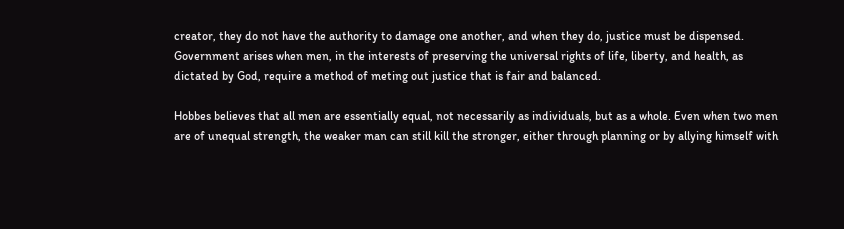creator, they do not have the authority to damage one another, and when they do, justice must be dispensed. Government arises when men, in the interests of preserving the universal rights of life, liberty, and health, as dictated by God, require a method of meting out justice that is fair and balanced.

Hobbes believes that all men are essentially equal, not necessarily as individuals, but as a whole. Even when two men are of unequal strength, the weaker man can still kill the stronger, either through planning or by allying himself with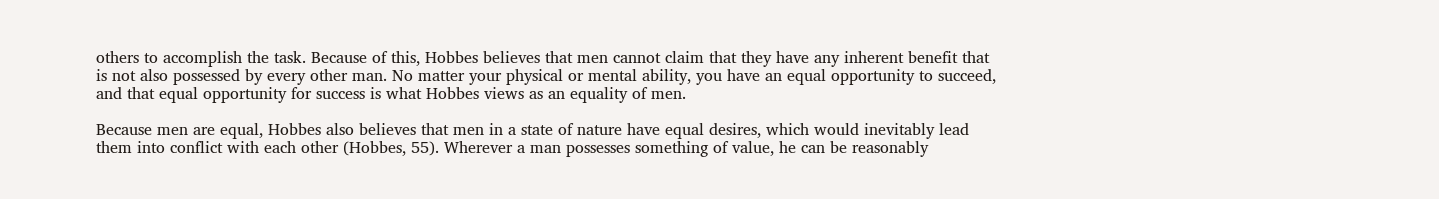others to accomplish the task. Because of this, Hobbes believes that men cannot claim that they have any inherent benefit that is not also possessed by every other man. No matter your physical or mental ability, you have an equal opportunity to succeed, and that equal opportunity for success is what Hobbes views as an equality of men.

Because men are equal, Hobbes also believes that men in a state of nature have equal desires, which would inevitably lead them into conflict with each other (Hobbes, 55). Wherever a man possesses something of value, he can be reasonably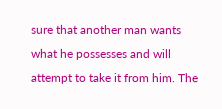sure that another man wants what he possesses and will attempt to take it from him. The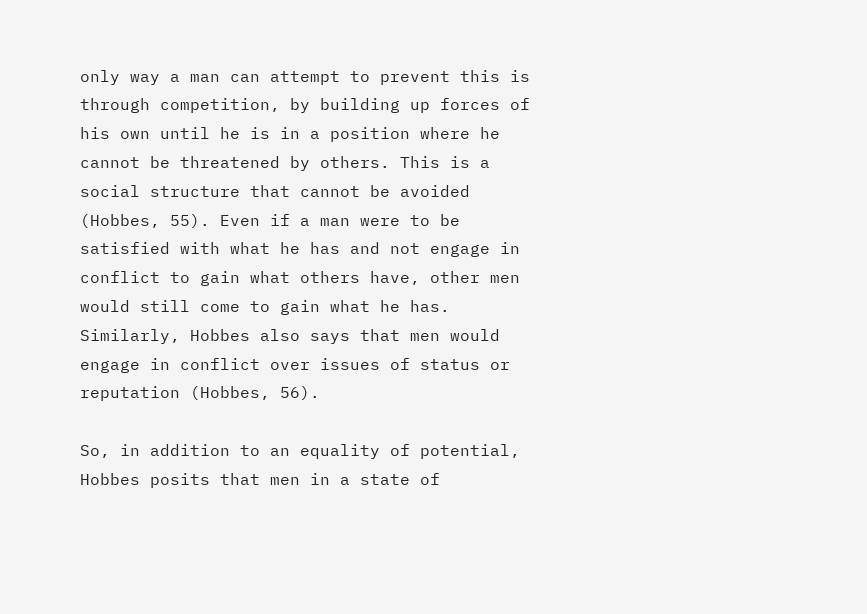only way a man can attempt to prevent this is through competition, by building up forces of his own until he is in a position where he cannot be threatened by others. This is a social structure that cannot be avoided (Hobbes, 55). Even if a man were to be satisfied with what he has and not engage in conflict to gain what others have, other men would still come to gain what he has. Similarly, Hobbes also says that men would engage in conflict over issues of status or reputation (Hobbes, 56).

So, in addition to an equality of potential, Hobbes posits that men in a state of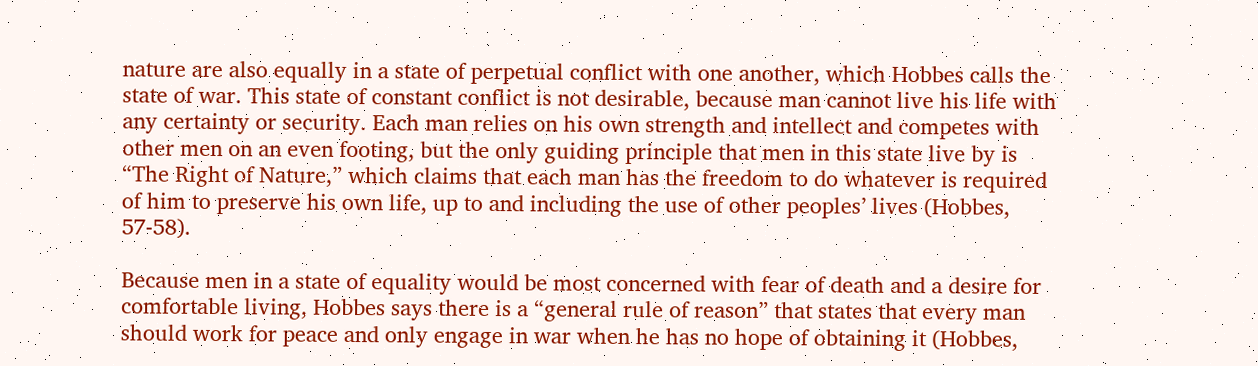nature are also equally in a state of perpetual conflict with one another, which Hobbes calls the state of war. This state of constant conflict is not desirable, because man cannot live his life with any certainty or security. Each man relies on his own strength and intellect and competes with other men on an even footing, but the only guiding principle that men in this state live by is “The Right of Nature,” which claims that each man has the freedom to do whatever is required of him to preserve his own life, up to and including the use of other peoples’ lives (Hobbes, 57-58).

Because men in a state of equality would be most concerned with fear of death and a desire for comfortable living, Hobbes says there is a “general rule of reason” that states that every man should work for peace and only engage in war when he has no hope of obtaining it (Hobbes,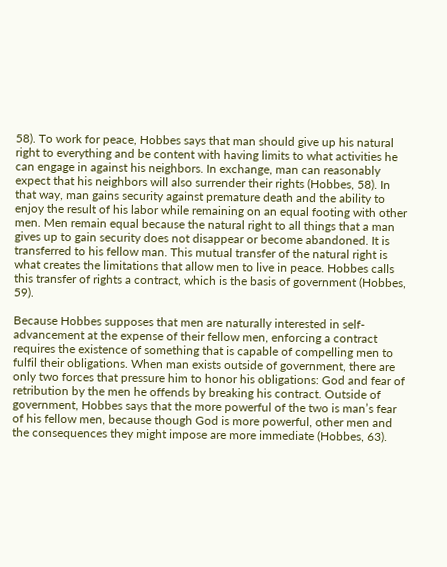58). To work for peace, Hobbes says that man should give up his natural right to everything and be content with having limits to what activities he can engage in against his neighbors. In exchange, man can reasonably expect that his neighbors will also surrender their rights (Hobbes, 58). In that way, man gains security against premature death and the ability to enjoy the result of his labor while remaining on an equal footing with other men. Men remain equal because the natural right to all things that a man gives up to gain security does not disappear or become abandoned. It is transferred to his fellow man. This mutual transfer of the natural right is what creates the limitations that allow men to live in peace. Hobbes calls this transfer of rights a contract, which is the basis of government (Hobbes, 59).

Because Hobbes supposes that men are naturally interested in self-advancement at the expense of their fellow men, enforcing a contract requires the existence of something that is capable of compelling men to fulfil their obligations. When man exists outside of government, there are only two forces that pressure him to honor his obligations: God and fear of retribution by the men he offends by breaking his contract. Outside of government, Hobbes says that the more powerful of the two is man’s fear of his fellow men, because though God is more powerful, other men and the consequences they might impose are more immediate (Hobbes, 63).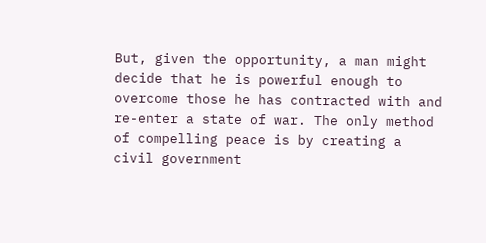But, given the opportunity, a man might decide that he is powerful enough to overcome those he has contracted with and re-enter a state of war. The only method of compelling peace is by creating a civil government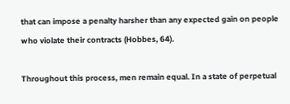that can impose a penalty harsher than any expected gain on people who violate their contracts (Hobbes, 64).

Throughout this process, men remain equal. In a state of perpetual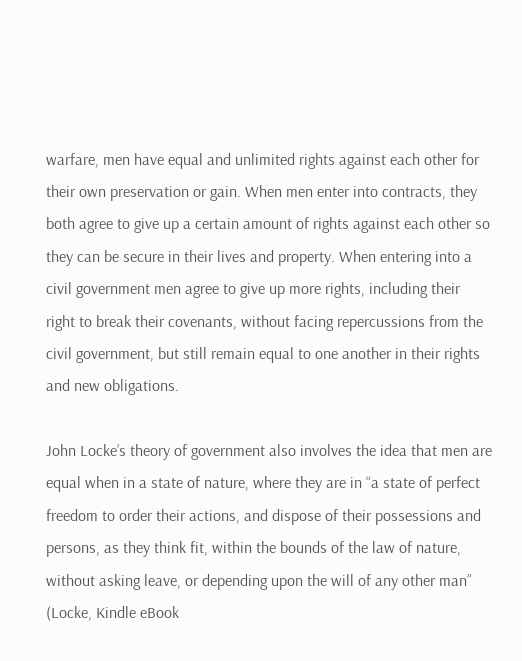warfare, men have equal and unlimited rights against each other for their own preservation or gain. When men enter into contracts, they both agree to give up a certain amount of rights against each other so they can be secure in their lives and property. When entering into a civil government men agree to give up more rights, including their right to break their covenants, without facing repercussions from the civil government, but still remain equal to one another in their rights and new obligations.

John Locke’s theory of government also involves the idea that men are equal when in a state of nature, where they are in “a state of perfect freedom to order their actions, and dispose of their possessions and persons, as they think fit, within the bounds of the law of nature, without asking leave, or depending upon the will of any other man” (Locke, Kindle eBook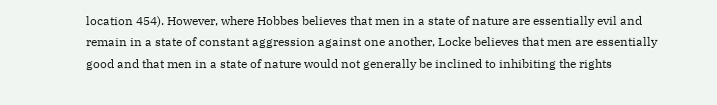location 454). However, where Hobbes believes that men in a state of nature are essentially evil and remain in a state of constant aggression against one another, Locke believes that men are essentially good and that men in a state of nature would not generally be inclined to inhibiting the rights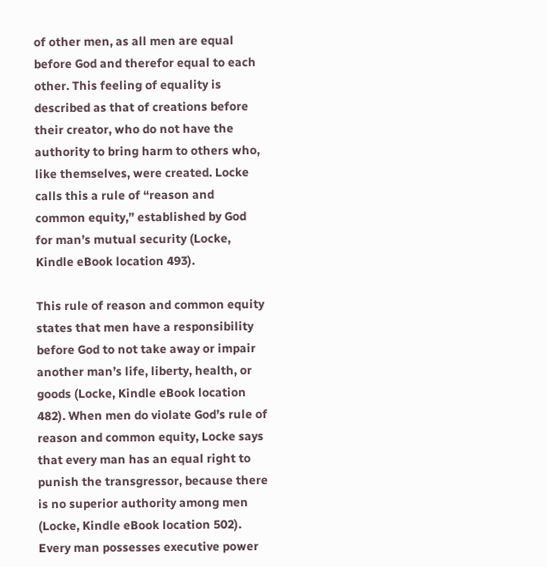of other men, as all men are equal before God and therefor equal to each other. This feeling of equality is described as that of creations before their creator, who do not have the authority to bring harm to others who, like themselves, were created. Locke calls this a rule of “reason and common equity,” established by God for man’s mutual security (Locke, Kindle eBook location 493).

This rule of reason and common equity states that men have a responsibility before God to not take away or impair another man’s life, liberty, health, or goods (Locke, Kindle eBook location 482). When men do violate God’s rule of reason and common equity, Locke says that every man has an equal right to punish the transgressor, because there is no superior authority among men (Locke, Kindle eBook location 502). Every man possesses executive power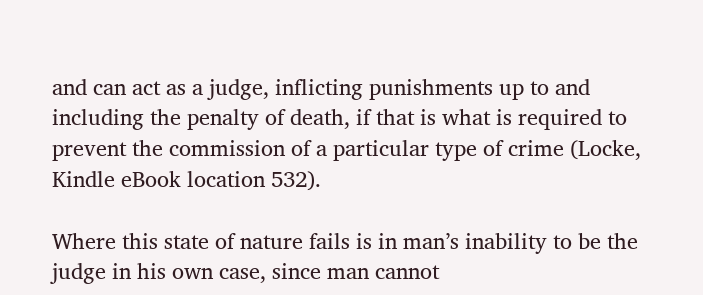and can act as a judge, inflicting punishments up to and including the penalty of death, if that is what is required to prevent the commission of a particular type of crime (Locke, Kindle eBook location 532).

Where this state of nature fails is in man’s inability to be the judge in his own case, since man cannot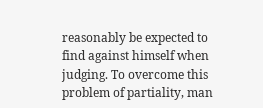reasonably be expected to find against himself when judging. To overcome this problem of partiality, man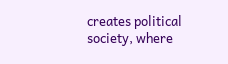creates political society, where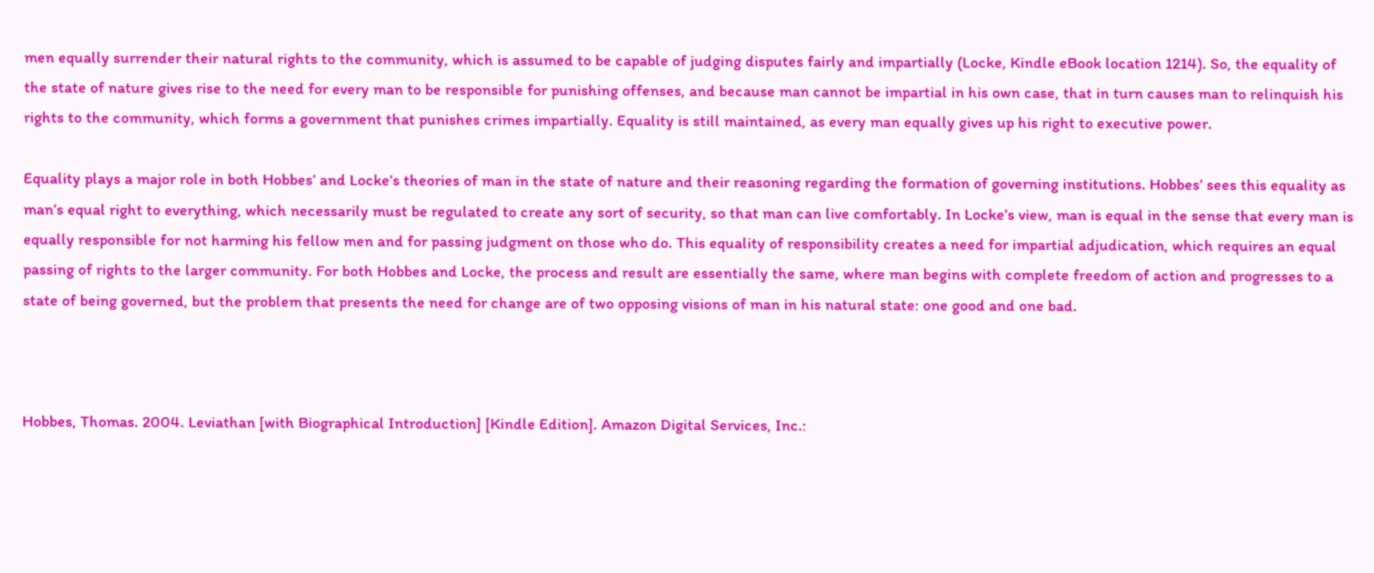men equally surrender their natural rights to the community, which is assumed to be capable of judging disputes fairly and impartially (Locke, Kindle eBook location 1214). So, the equality of the state of nature gives rise to the need for every man to be responsible for punishing offenses, and because man cannot be impartial in his own case, that in turn causes man to relinquish his rights to the community, which forms a government that punishes crimes impartially. Equality is still maintained, as every man equally gives up his right to executive power.

Equality plays a major role in both Hobbes’ and Locke’s theories of man in the state of nature and their reasoning regarding the formation of governing institutions. Hobbes’ sees this equality as man’s equal right to everything, which necessarily must be regulated to create any sort of security, so that man can live comfortably. In Locke’s view, man is equal in the sense that every man is equally responsible for not harming his fellow men and for passing judgment on those who do. This equality of responsibility creates a need for impartial adjudication, which requires an equal passing of rights to the larger community. For both Hobbes and Locke, the process and result are essentially the same, where man begins with complete freedom of action and progresses to a state of being governed, but the problem that presents the need for change are of two opposing visions of man in his natural state: one good and one bad.



Hobbes, Thomas. 2004. Leviathan [with Biographical Introduction] [Kindle Edition]. Amazon Digital Services, Inc.: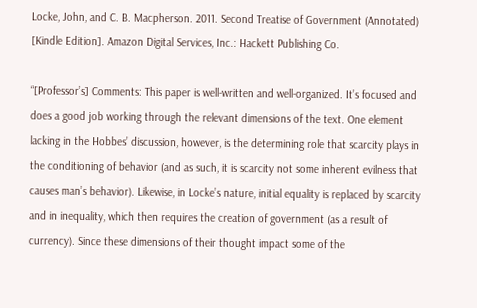Locke, John, and C. B. Macpherson. 2011. Second Treatise of Government (Annotated) [Kindle Edition]. Amazon Digital Services, Inc.: Hackett Publishing Co.

“[Professor’s] Comments: This paper is well-written and well-organized. It’s focused and does a good job working through the relevant dimensions of the text. One element lacking in the Hobbes’ discussion, however, is the determining role that scarcity plays in the conditioning of behavior (and as such, it is scarcity not some inherent evilness that causes man’s behavior). Likewise, in Locke’s nature, initial equality is replaced by scarcity and in inequality, which then requires the creation of government (as a result of currency). Since these dimensions of their thought impact some of the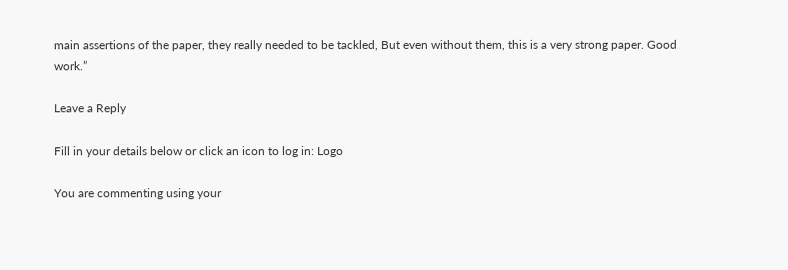main assertions of the paper, they really needed to be tackled, But even without them, this is a very strong paper. Good work.”

Leave a Reply

Fill in your details below or click an icon to log in: Logo

You are commenting using your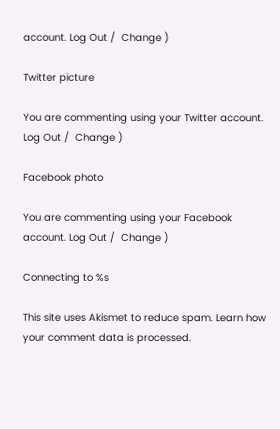account. Log Out /  Change )

Twitter picture

You are commenting using your Twitter account. Log Out /  Change )

Facebook photo

You are commenting using your Facebook account. Log Out /  Change )

Connecting to %s

This site uses Akismet to reduce spam. Learn how your comment data is processed.